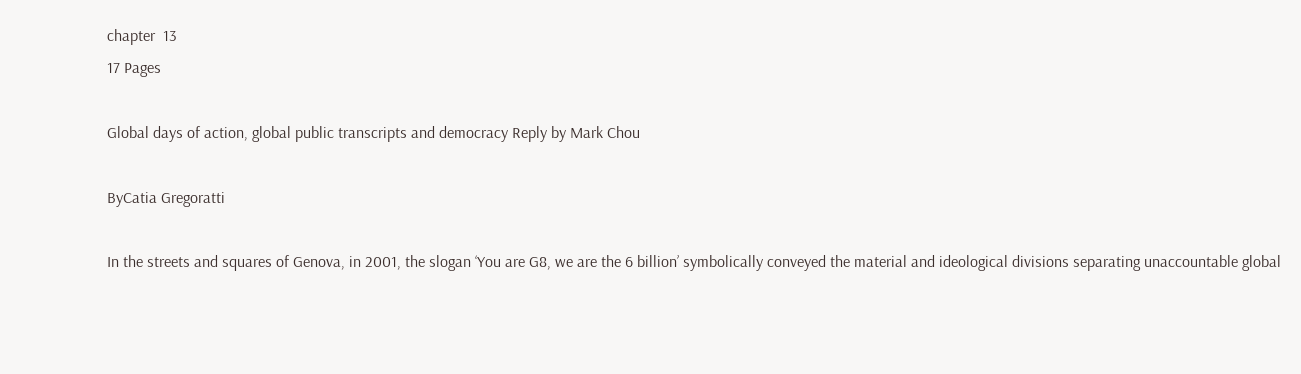chapter  13
17 Pages

Global days of action, global public transcripts and democracy Reply by Mark Chou

ByCatia Gregoratti

In the streets and squares of Genova, in 2001, the slogan ‘You are G8, we are the 6 billion’ symbolically conveyed the material and ideological divisions separating unaccountable global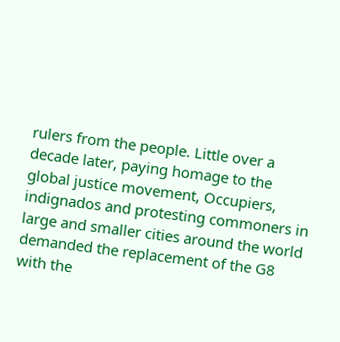rulers from the people. Little over a decade later, paying homage to the global justice movement, Occupiers, indignados and protesting commoners in large and smaller cities around the world demanded the replacement of the G8 with the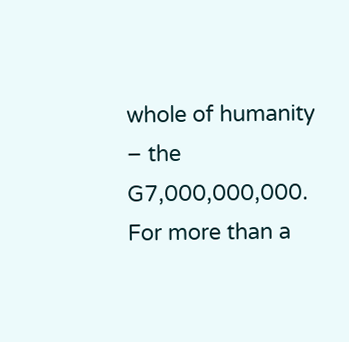whole of humanity – the G7,000,000,000. For more than a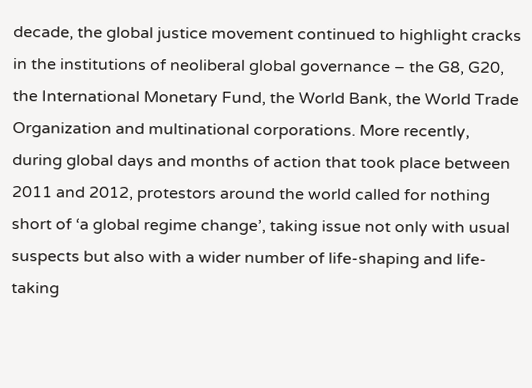decade, the global justice movement continued to highlight cracks in the institutions of neoliberal global governance – the G8, G20, the International Monetary Fund, the World Bank, the World Trade Organization and multinational corporations. More recently, during global days and months of action that took place between 2011 and 2012, protestors around the world called for nothing short of ‘a global regime change’, taking issue not only with usual suspects but also with a wider number of life-shaping and life-taking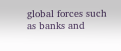global forces such as banks and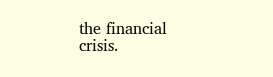the financial crisis.